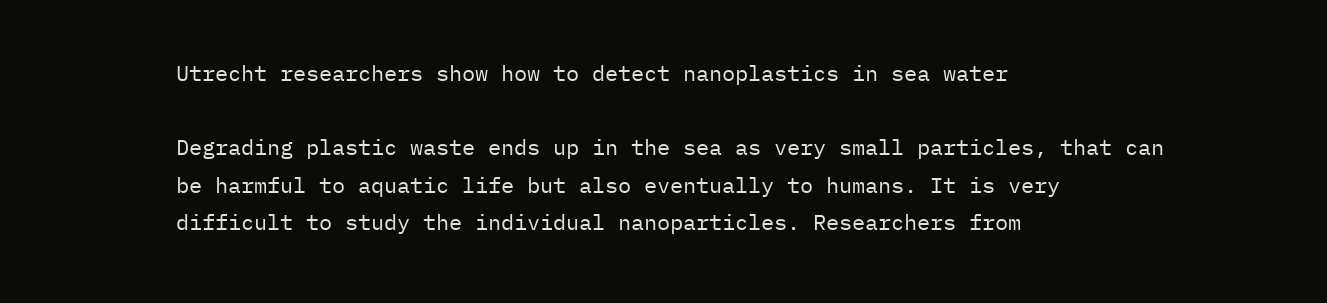Utrecht researchers show how to detect nanoplastics in sea water

Degrading plastic waste ends up in the sea as very small particles, that can be harmful to aquatic life but also eventually to humans. It is very difficult to study the individual nanoparticles. Researchers from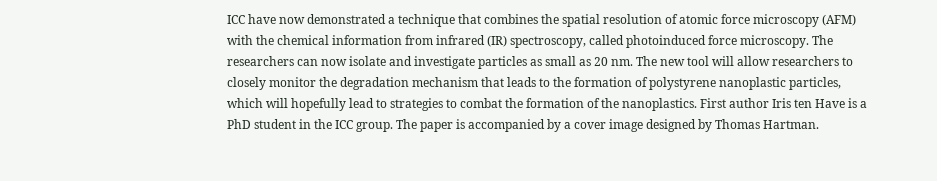ICC have now demonstrated a technique that combines the spatial resolution of atomic force microscopy (AFM) with the chemical information from infrared (IR) spectroscopy, called photoinduced force microscopy. The researchers can now isolate and investigate particles as small as 20 nm. The new tool will allow researchers to closely monitor the degradation mechanism that leads to the formation of polystyrene nanoplastic particles, which will hopefully lead to strategies to combat the formation of the nanoplastics. First author Iris ten Have is a PhD student in the ICC group. The paper is accompanied by a cover image designed by Thomas Hartman.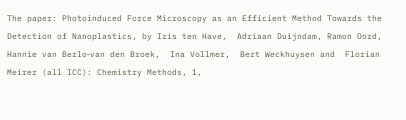The paper: Photoinduced Force Microscopy as an Efficient Method Towards the Detection of Nanoplastics, by Iris ten Have,  Adriaan Duijndam, Ramon Oord,  Hannie van Berlo‐van den Broek,  Ina Vollmer,  Bert Weckhuysen and  Florian Meirer (all ICC): Chemistry Methods, 1,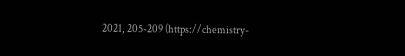2021, 205-209 (https://chemistry-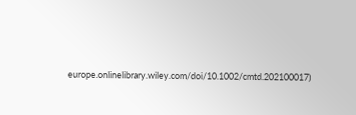europe.onlinelibrary.wiley.com/doi/10.1002/cmtd.202100017)